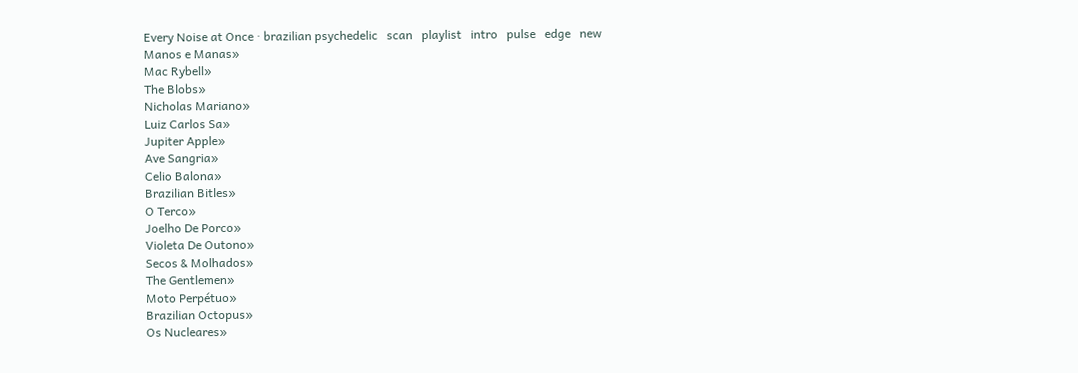Every Noise at Once · brazilian psychedelic   scan   playlist   intro   pulse   edge   new
Manos e Manas»
Mac Rybell»
The Blobs»
Nicholas Mariano»
Luiz Carlos Sa»
Jupiter Apple»
Ave Sangria»
Celio Balona»
Brazilian Bitles»
O Terco»
Joelho De Porco»
Violeta De Outono»
Secos & Molhados»
The Gentlemen»
Moto Perpétuo»
Brazilian Octopus»
Os Nucleares»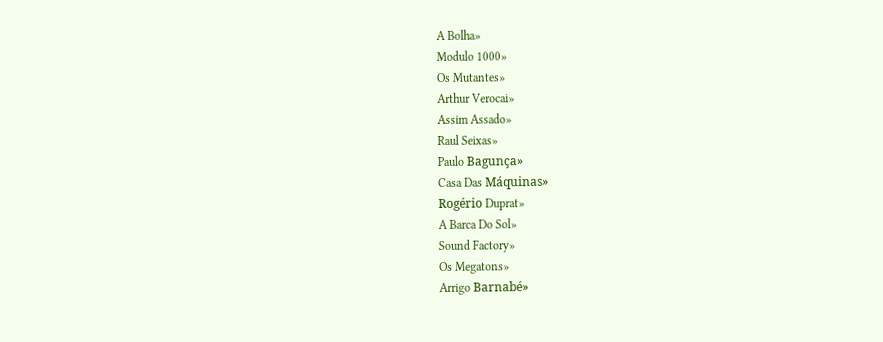A Bolha»
Modulo 1000»
Os Mutantes»
Arthur Verocai»
Assim Assado»
Raul Seixas»
Paulo Bagunça»
Casa Das Máquinas»
Rogério Duprat»
A Barca Do Sol»
Sound Factory»
Os Megatons»
Arrigo Barnabé»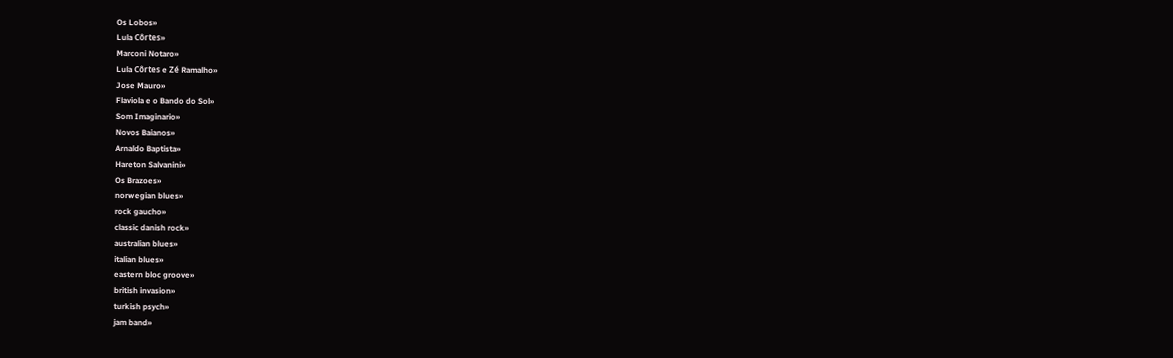Os Lobos»
Lula Côrtes»
Marconi Notaro»
Lula Côrtes e Zé Ramalho»
Jose Mauro»
Flaviola e o Bando do Sol»
Som Imaginario»
Novos Baianos»
Arnaldo Baptista»
Hareton Salvanini»
Os Brazoes»
norwegian blues»
rock gaucho»
classic danish rock»
australian blues»
italian blues»
eastern bloc groove»
british invasion»
turkish psych»
jam band»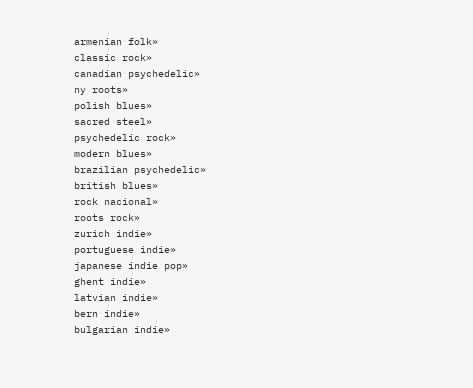armenian folk»
classic rock»
canadian psychedelic»
ny roots»
polish blues»
sacred steel»
psychedelic rock»
modern blues»
brazilian psychedelic»
british blues»
rock nacional»
roots rock»
zurich indie»
portuguese indie»
japanese indie pop»
ghent indie»
latvian indie»
bern indie»
bulgarian indie»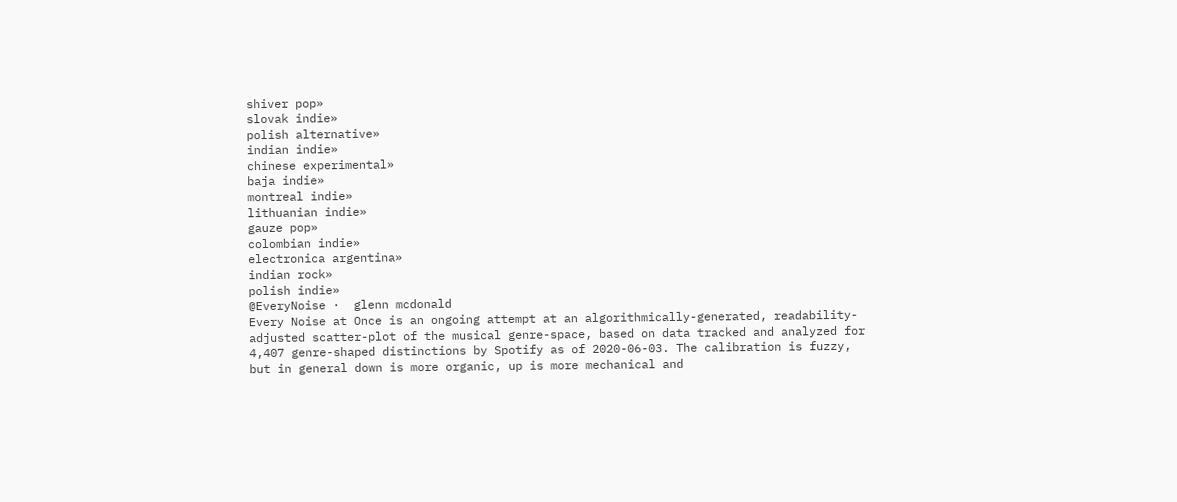shiver pop»
slovak indie»
polish alternative»
indian indie»
chinese experimental»
baja indie»
montreal indie»
lithuanian indie»
gauze pop»
colombian indie»
electronica argentina»
indian rock»
polish indie»
@EveryNoise ·  glenn mcdonald
Every Noise at Once is an ongoing attempt at an algorithmically-generated, readability-adjusted scatter-plot of the musical genre-space, based on data tracked and analyzed for 4,407 genre-shaped distinctions by Spotify as of 2020-06-03. The calibration is fuzzy, but in general down is more organic, up is more mechanical and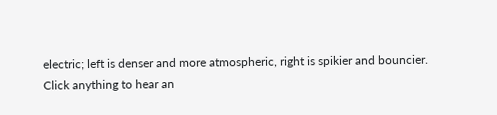electric; left is denser and more atmospheric, right is spikier and bouncier.
Click anything to hear an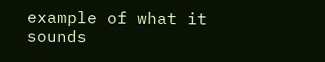example of what it sounds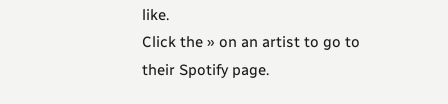like.
Click the » on an artist to go to their Spotify page.